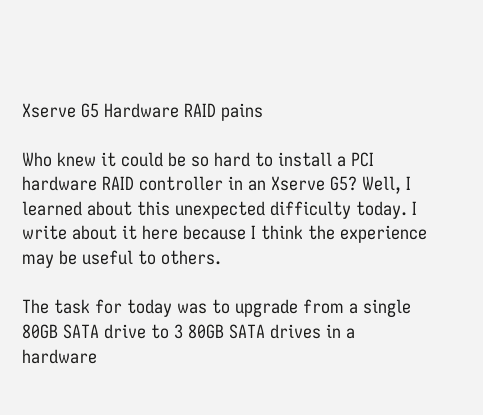Xserve G5 Hardware RAID pains

Who knew it could be so hard to install a PCI hardware RAID controller in an Xserve G5? Well, I learned about this unexpected difficulty today. I write about it here because I think the experience may be useful to others.

The task for today was to upgrade from a single 80GB SATA drive to 3 80GB SATA drives in a hardware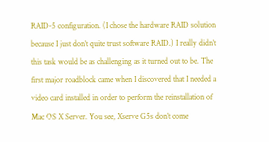RAID-5 configuration. (I chose the hardware RAID solution because I just don’t quite trust software RAID.) I really didn’t this task would be as challenging as it turned out to be. The first major roadblock came when I discovered that I needed a video card installed in order to perform the reinstallation of Mac OS X Server. You see, Xserve G5s don’t come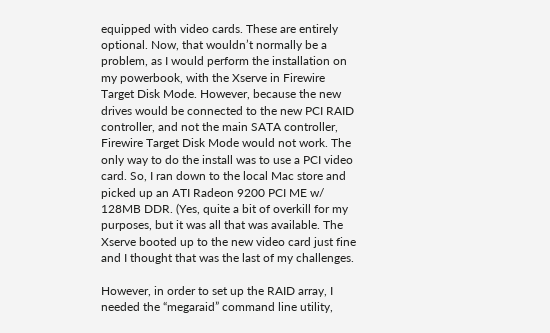equipped with video cards. These are entirely optional. Now, that wouldn’t normally be a problem, as I would perform the installation on my powerbook, with the Xserve in Firewire Target Disk Mode. However, because the new drives would be connected to the new PCI RAID controller, and not the main SATA controller, Firewire Target Disk Mode would not work. The only way to do the install was to use a PCI video card. So, I ran down to the local Mac store and picked up an ATI Radeon 9200 PCI ME w/ 128MB DDR. (Yes, quite a bit of overkill for my purposes, but it was all that was available. The Xserve booted up to the new video card just fine and I thought that was the last of my challenges.

However, in order to set up the RAID array, I needed the “megaraid” command line utility,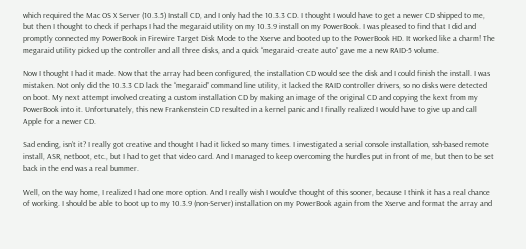which required the Mac OS X Server (10.3.5) Install CD, and I only had the 10.3.3 CD. I thought I would have to get a newer CD shipped to me, but then I thought to check if perhaps I had the megaraid utility on my 10.3.9 install on my PowerBook. I was pleased to find that I did and promptly connected my PowerBook in Firewire Target Disk Mode to the Xserve and booted up to the PowerBook HD. It worked like a charm! The megaraid utility picked up the controller and all three disks, and a quick “megaraid -create auto” gave me a new RAID-5 volume.

Now I thought I had it made. Now that the array had been configured, the installation CD would see the disk and I could finish the install. I was mistaken. Not only did the 10.3.3 CD lack the “megaraid” command line utility, it lacked the RAID controller drivers, so no disks were detected on boot. My next attempt involved creating a custom installation CD by making an image of the original CD and copying the kext from my PowerBook into it. Unfortunately, this new Frankenstein CD resulted in a kernel panic and I finally realized I would have to give up and call Apple for a newer CD.

Sad ending, isn’t it? I really got creative and thought I had it licked so many times. I investigated a serial console installation, ssh-based remote install, ASR, netboot, etc., but I had to get that video card. And I managed to keep overcoming the hurdles put in front of me, but then to be set back in the end was a real bummer.

Well, on the way home, I realized I had one more option. And I really wish I would’ve thought of this sooner, because I think it has a real chance of working. I should be able to boot up to my 10.3.9 (non-Server) installation on my PowerBook again from the Xserve and format the array and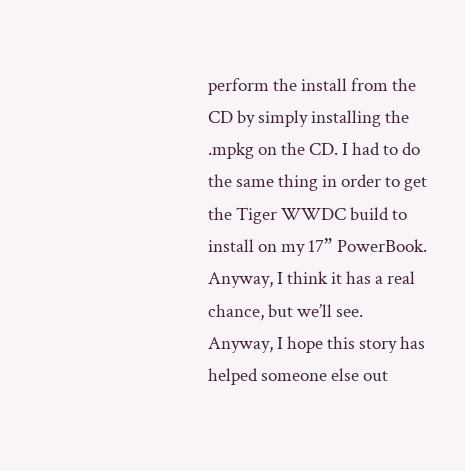perform the install from the CD by simply installing the .mpkg on the CD. I had to do the same thing in order to get the Tiger WWDC build to install on my 17” PowerBook. Anyway, I think it has a real chance, but we’ll see. Anyway, I hope this story has helped someone else out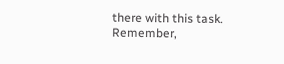there with this task. Remember,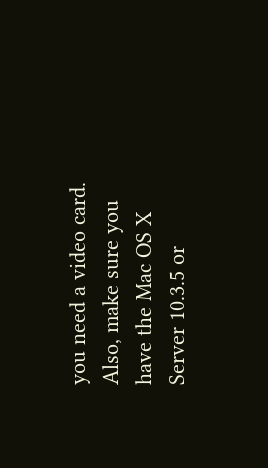you need a video card. Also, make sure you have the Mac OS X Server 10.3.5 or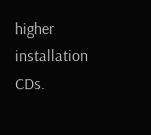higher installation CDs.